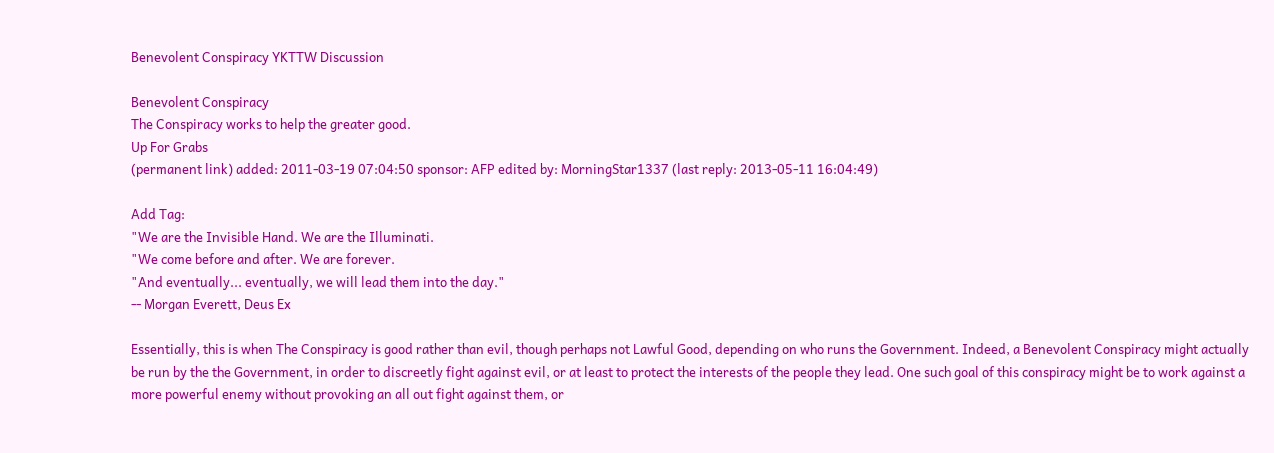Benevolent Conspiracy YKTTW Discussion

Benevolent Conspiracy
The Conspiracy works to help the greater good.
Up For Grabs
(permanent link) added: 2011-03-19 07:04:50 sponsor: AFP edited by: MorningStar1337 (last reply: 2013-05-11 16:04:49)

Add Tag:
"We are the Invisible Hand. We are the Illuminati.
"We come before and after. We are forever.
"And eventually... eventually, we will lead them into the day."
-- Morgan Everett, Deus Ex

Essentially, this is when The Conspiracy is good rather than evil, though perhaps not Lawful Good, depending on who runs the Government. Indeed, a Benevolent Conspiracy might actually be run by the the Government, in order to discreetly fight against evil, or at least to protect the interests of the people they lead. One such goal of this conspiracy might be to work against a more powerful enemy without provoking an all out fight against them, or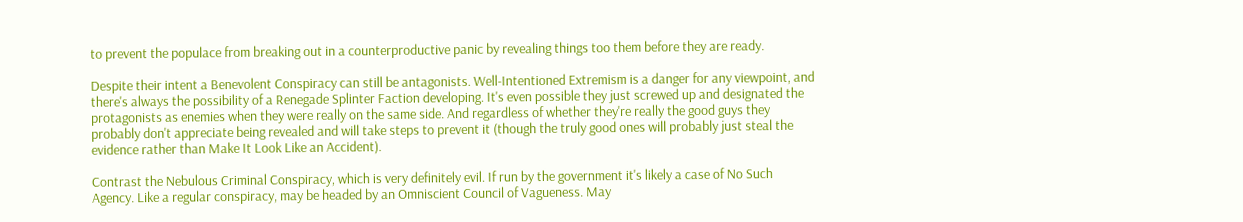to prevent the populace from breaking out in a counterproductive panic by revealing things too them before they are ready.

Despite their intent a Benevolent Conspiracy can still be antagonists. Well-Intentioned Extremism is a danger for any viewpoint, and there's always the possibility of a Renegade Splinter Faction developing. It's even possible they just screwed up and designated the protagonists as enemies when they were really on the same side. And regardless of whether they're really the good guys they probably don't appreciate being revealed and will take steps to prevent it (though the truly good ones will probably just steal the evidence rather than Make It Look Like an Accident).

Contrast the Nebulous Criminal Conspiracy, which is very definitely evil. If run by the government it's likely a case of No Such Agency. Like a regular conspiracy, may be headed by an Omniscient Council of Vagueness. May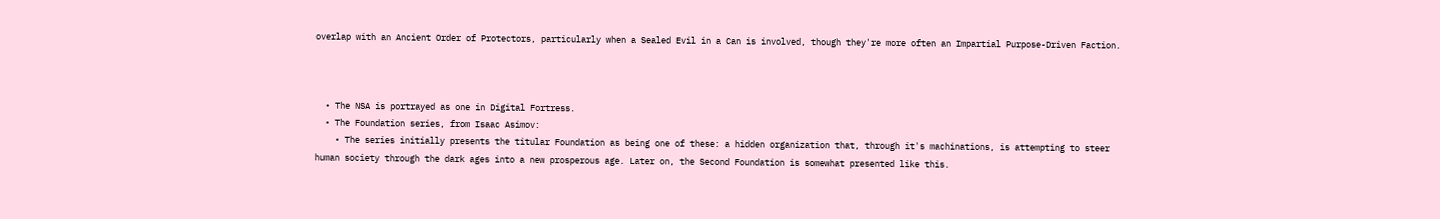overlap with an Ancient Order of Protectors, particularly when a Sealed Evil in a Can is involved, though they're more often an Impartial Purpose-Driven Faction.



  • The NSA is portrayed as one in Digital Fortress.
  • The Foundation series, from Isaac Asimov:
    • The series initially presents the titular Foundation as being one of these: a hidden organization that, through it's machinations, is attempting to steer human society through the dark ages into a new prosperous age. Later on, the Second Foundation is somewhat presented like this.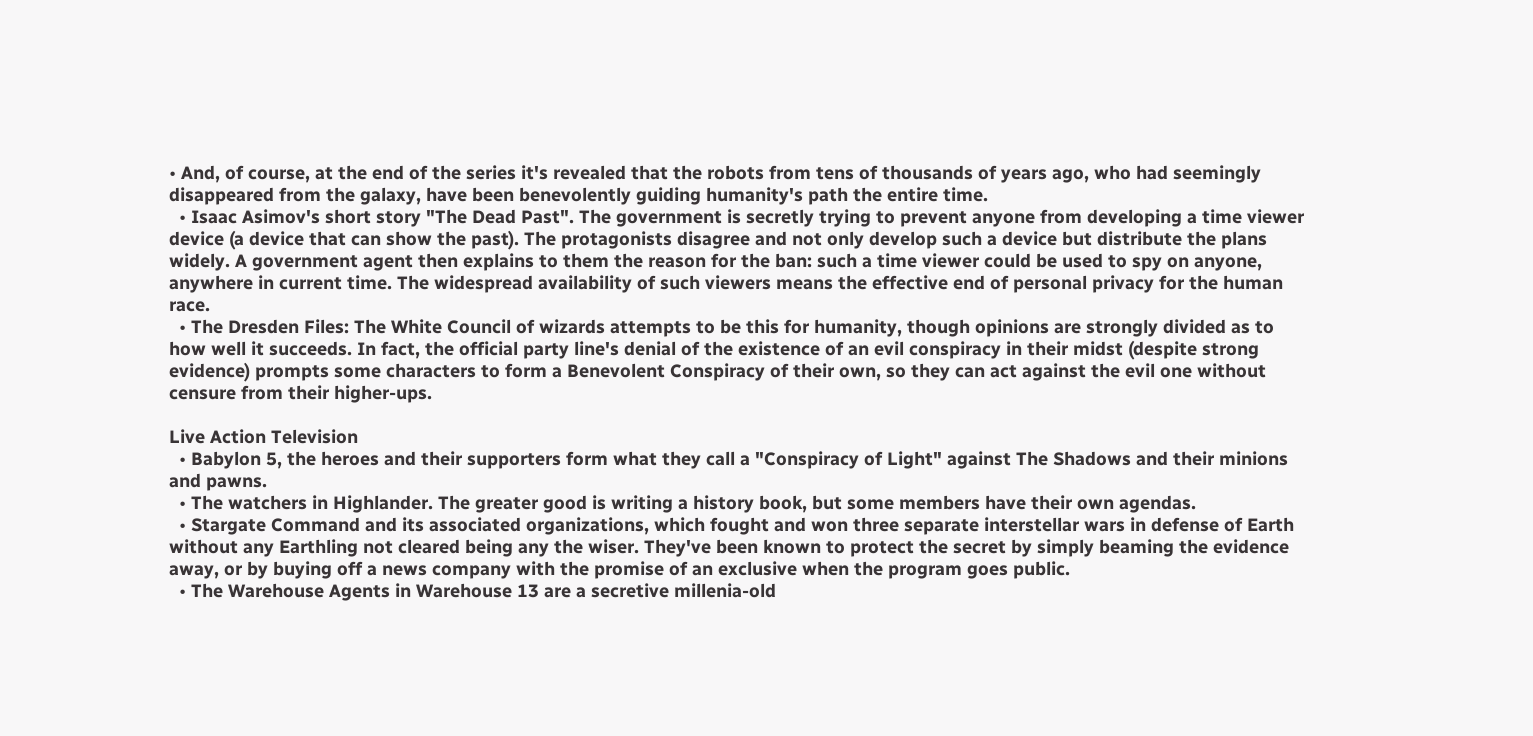• And, of course, at the end of the series it's revealed that the robots from tens of thousands of years ago, who had seemingly disappeared from the galaxy, have been benevolently guiding humanity's path the entire time.
  • Isaac Asimov's short story "The Dead Past". The government is secretly trying to prevent anyone from developing a time viewer device (a device that can show the past). The protagonists disagree and not only develop such a device but distribute the plans widely. A government agent then explains to them the reason for the ban: such a time viewer could be used to spy on anyone, anywhere in current time. The widespread availability of such viewers means the effective end of personal privacy for the human race.
  • The Dresden Files: The White Council of wizards attempts to be this for humanity, though opinions are strongly divided as to how well it succeeds. In fact, the official party line's denial of the existence of an evil conspiracy in their midst (despite strong evidence) prompts some characters to form a Benevolent Conspiracy of their own, so they can act against the evil one without censure from their higher-ups.

Live Action Television
  • Babylon 5, the heroes and their supporters form what they call a "Conspiracy of Light" against The Shadows and their minions and pawns.
  • The watchers in Highlander. The greater good is writing a history book, but some members have their own agendas.
  • Stargate Command and its associated organizations, which fought and won three separate interstellar wars in defense of Earth without any Earthling not cleared being any the wiser. They've been known to protect the secret by simply beaming the evidence away, or by buying off a news company with the promise of an exclusive when the program goes public.
  • The Warehouse Agents in Warehouse 13 are a secretive millenia-old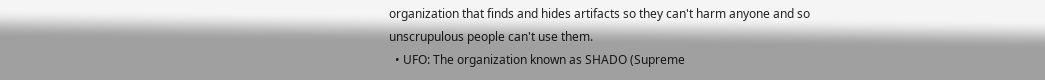organization that finds and hides artifacts so they can't harm anyone and so unscrupulous people can't use them.
  • UFO: The organization known as SHADO (Supreme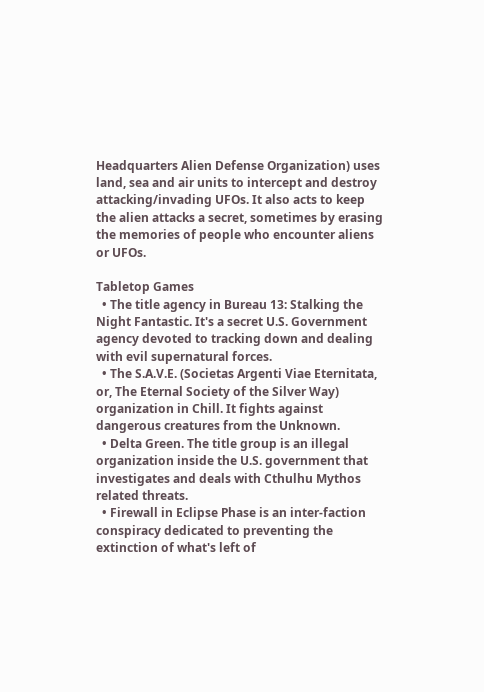Headquarters Alien Defense Organization) uses land, sea and air units to intercept and destroy attacking/invading UFOs. It also acts to keep the alien attacks a secret, sometimes by erasing the memories of people who encounter aliens or UFOs.

Tabletop Games
  • The title agency in Bureau 13: Stalking the Night Fantastic. It's a secret U.S. Government agency devoted to tracking down and dealing with evil supernatural forces.
  • The S.A.V.E. (Societas Argenti Viae Eternitata, or, The Eternal Society of the Silver Way) organization in Chill. It fights against dangerous creatures from the Unknown.
  • Delta Green. The title group is an illegal organization inside the U.S. government that investigates and deals with Cthulhu Mythos related threats.
  • Firewall in Eclipse Phase is an inter-faction conspiracy dedicated to preventing the extinction of what's left of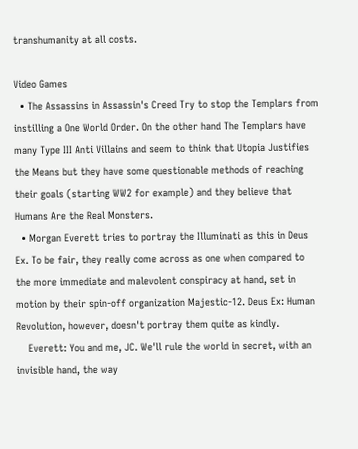transhumanity at all costs.

Video Games
  • The Assassins in Assassin's Creed Try to stop the Templars from instilling a One World Order. On the other hand The Templars have many Type III Anti Villains and seem to think that Utopia Justifies the Means but they have some questionable methods of reaching their goals (starting WW2 for example) and they believe that Humans Are the Real Monsters.
  • Morgan Everett tries to portray the Illuminati as this in Deus Ex. To be fair, they really come across as one when compared to the more immediate and malevolent conspiracy at hand, set in motion by their spin-off organization Majestic-12. Deus Ex: Human Revolution, however, doesn't portray them quite as kindly.
    Everett: You and me, JC. We'll rule the world in secret, with an invisible hand, the way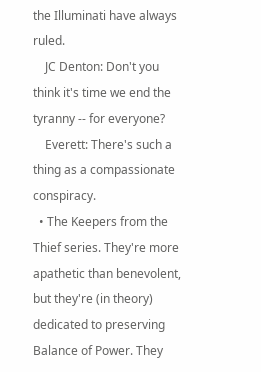the Illuminati have always ruled.
    JC Denton: Don't you think it's time we end the tyranny -- for everyone?
    Everett: There's such a thing as a compassionate conspiracy.
  • The Keepers from the Thief series. They're more apathetic than benevolent, but they're (in theory) dedicated to preserving Balance of Power. They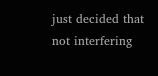just decided that not interfering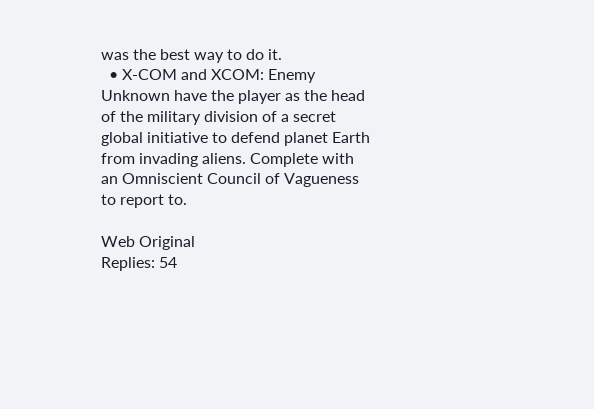was the best way to do it.
  • X-COM and XCOM: Enemy Unknown have the player as the head of the military division of a secret global initiative to defend planet Earth from invading aliens. Complete with an Omniscient Council of Vagueness to report to.

Web Original
Replies: 54